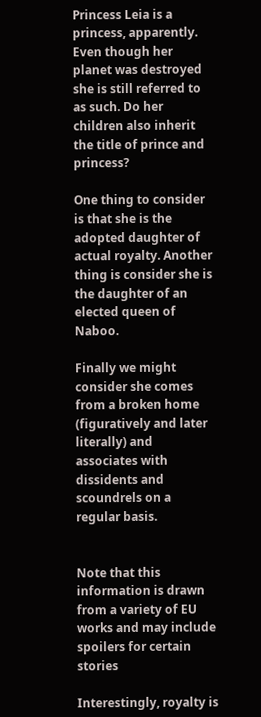Princess Leia is a princess, apparently. Even though her planet was destroyed she is still referred to as such. Do her children also inherit the title of prince and princess?

One thing to consider is that she is the adopted daughter of actual royalty. Another thing is consider she is the daughter of an elected queen of Naboo.

Finally we might consider she comes from a broken home (figuratively and later literally) and associates with dissidents and scoundrels on a regular basis.


Note that this information is drawn from a variety of EU works and may include spoilers for certain stories

Interestingly, royalty is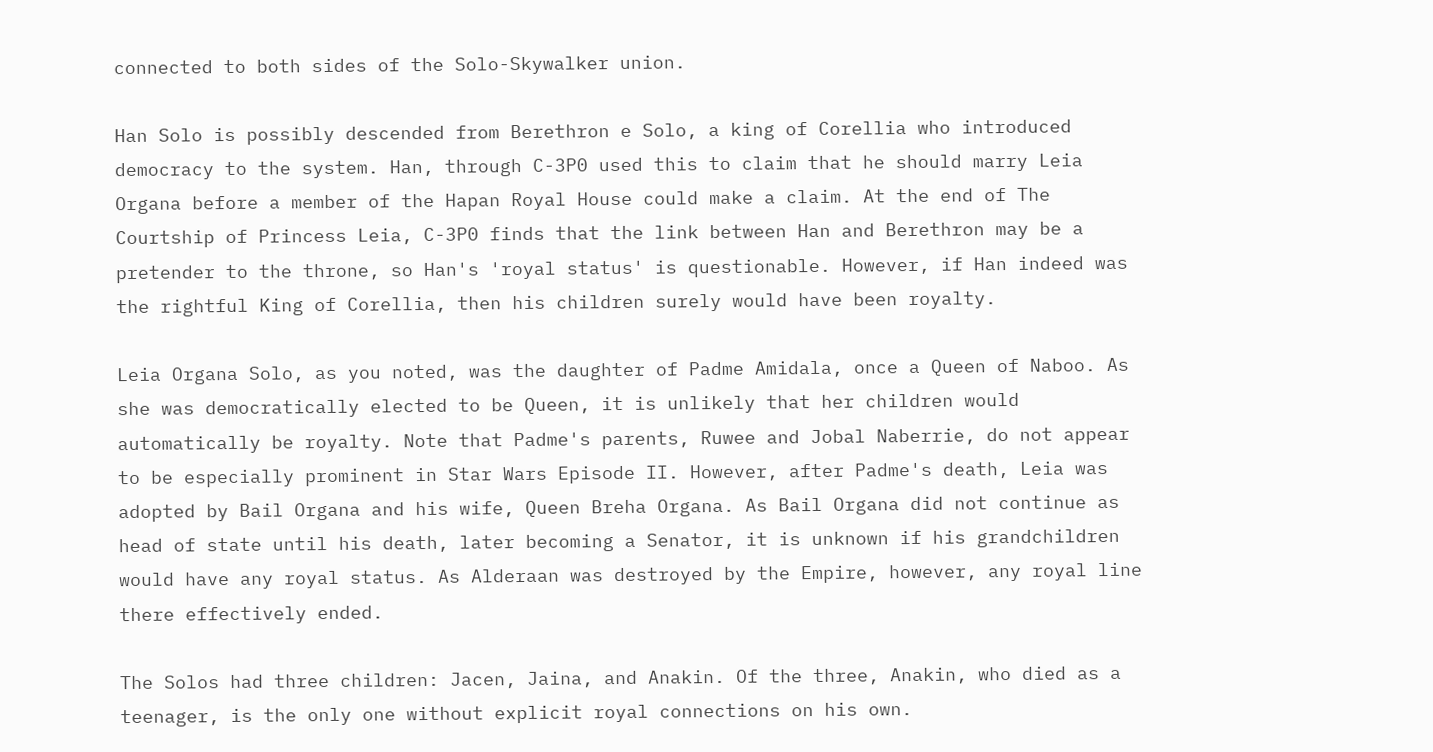connected to both sides of the Solo-Skywalker union.

Han Solo is possibly descended from Berethron e Solo, a king of Corellia who introduced democracy to the system. Han, through C-3P0 used this to claim that he should marry Leia Organa before a member of the Hapan Royal House could make a claim. At the end of The Courtship of Princess Leia, C-3P0 finds that the link between Han and Berethron may be a pretender to the throne, so Han's 'royal status' is questionable. However, if Han indeed was the rightful King of Corellia, then his children surely would have been royalty.

Leia Organa Solo, as you noted, was the daughter of Padme Amidala, once a Queen of Naboo. As she was democratically elected to be Queen, it is unlikely that her children would automatically be royalty. Note that Padme's parents, Ruwee and Jobal Naberrie, do not appear to be especially prominent in Star Wars Episode II. However, after Padme's death, Leia was adopted by Bail Organa and his wife, Queen Breha Organa. As Bail Organa did not continue as head of state until his death, later becoming a Senator, it is unknown if his grandchildren would have any royal status. As Alderaan was destroyed by the Empire, however, any royal line there effectively ended.

The Solos had three children: Jacen, Jaina, and Anakin. Of the three, Anakin, who died as a teenager, is the only one without explicit royal connections on his own.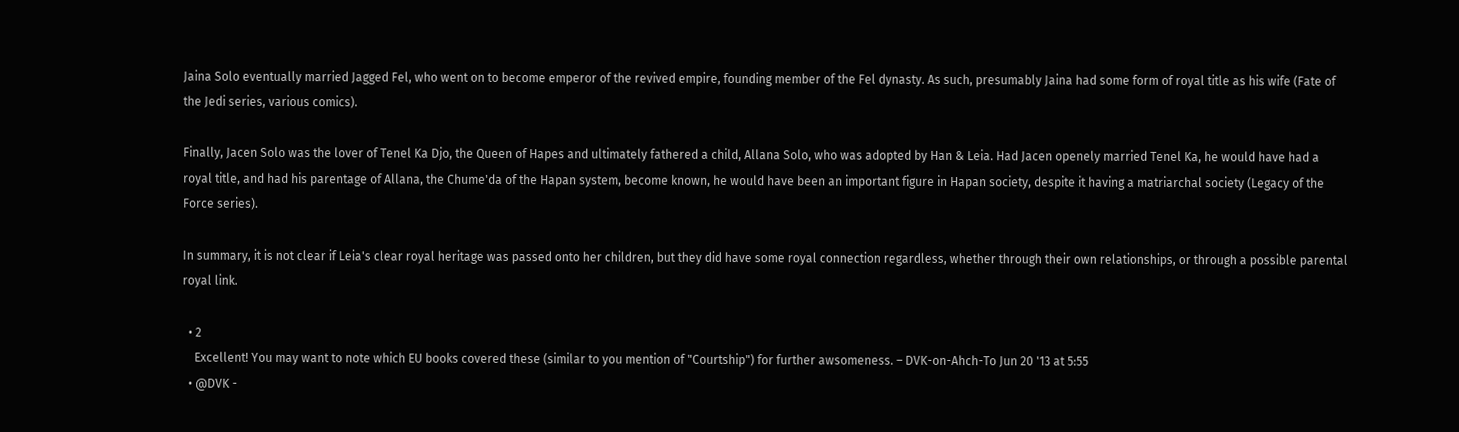Jaina Solo eventually married Jagged Fel, who went on to become emperor of the revived empire, founding member of the Fel dynasty. As such, presumably Jaina had some form of royal title as his wife (Fate of the Jedi series, various comics).

Finally, Jacen Solo was the lover of Tenel Ka Djo, the Queen of Hapes and ultimately fathered a child, Allana Solo, who was adopted by Han & Leia. Had Jacen openely married Tenel Ka, he would have had a royal title, and had his parentage of Allana, the Chume'da of the Hapan system, become known, he would have been an important figure in Hapan society, despite it having a matriarchal society (Legacy of the Force series).

In summary, it is not clear if Leia's clear royal heritage was passed onto her children, but they did have some royal connection regardless, whether through their own relationships, or through a possible parental royal link.

  • 2
    Excellent! You may want to note which EU books covered these (similar to you mention of "Courtship") for further awsomeness. – DVK-on-Ahch-To Jun 20 '13 at 5:55
  • @DVK -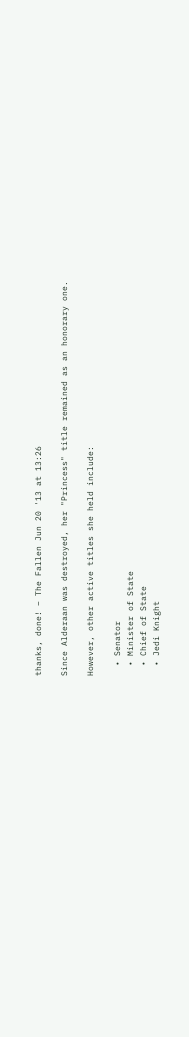thanks, done! – The Fallen Jun 20 '13 at 13:26

Since Alderaan was destroyed, her "Princess" title remained as an honorary one.

However, other active titles she held include:

  • Senator
  • Minister of State
  • Chief of State
  • Jedi Knight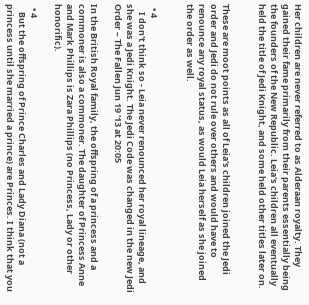Her children are never referred to as Alderaan royalty. They gained their fame primarily from their parents essentially being the founders of the New Republic. Leia's children all eventually held the title of Jedi Knight, and some held other titles later on.


These are moot points as all of Leia's children joined the Jedi order and Jedi do not rule over others and would have to renounce any royal status, as would Leia herself as she joined the order as well.


  • 4
    I don't think so - Leia never renounced her royal lineage, and she was a Jedi Knight. The Jedi Code was changed in the new Jedi Order – The Fallen Jun 19 '13 at 20:05

In the British Royal family, the offspring of a princess and a commoner is also a commoner. The daughter of Princess Anne and Mark Phillips is Zara Phillips (no Princess, Lady or other honorific).

  • 4
    But the offspring of Prince Charles and Lady Diana (not a princess until she married a prince) are Princes. I think that you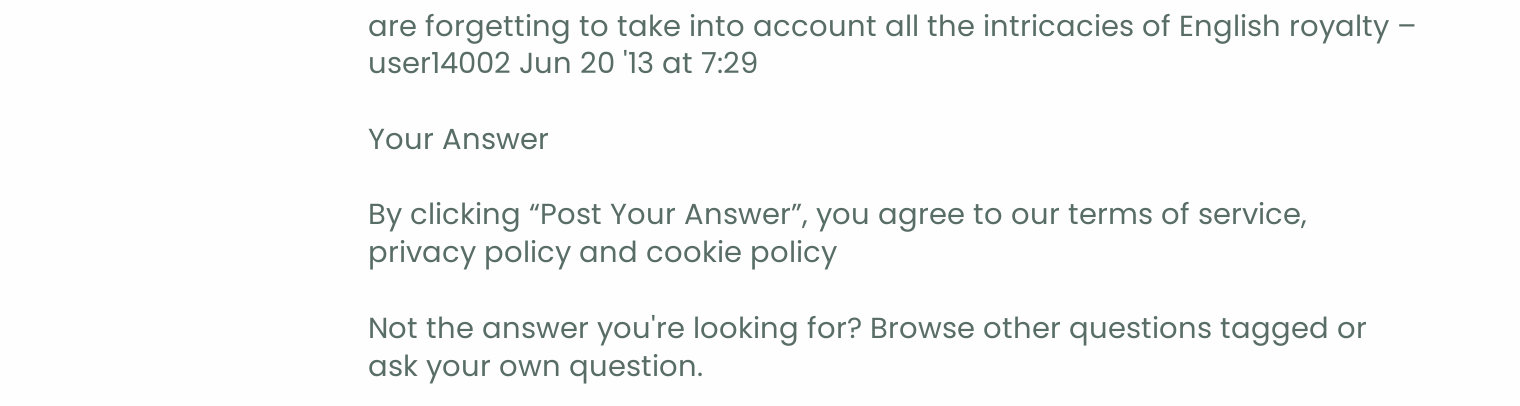are forgetting to take into account all the intricacies of English royalty – user14002 Jun 20 '13 at 7:29

Your Answer

By clicking “Post Your Answer”, you agree to our terms of service, privacy policy and cookie policy

Not the answer you're looking for? Browse other questions tagged or ask your own question.